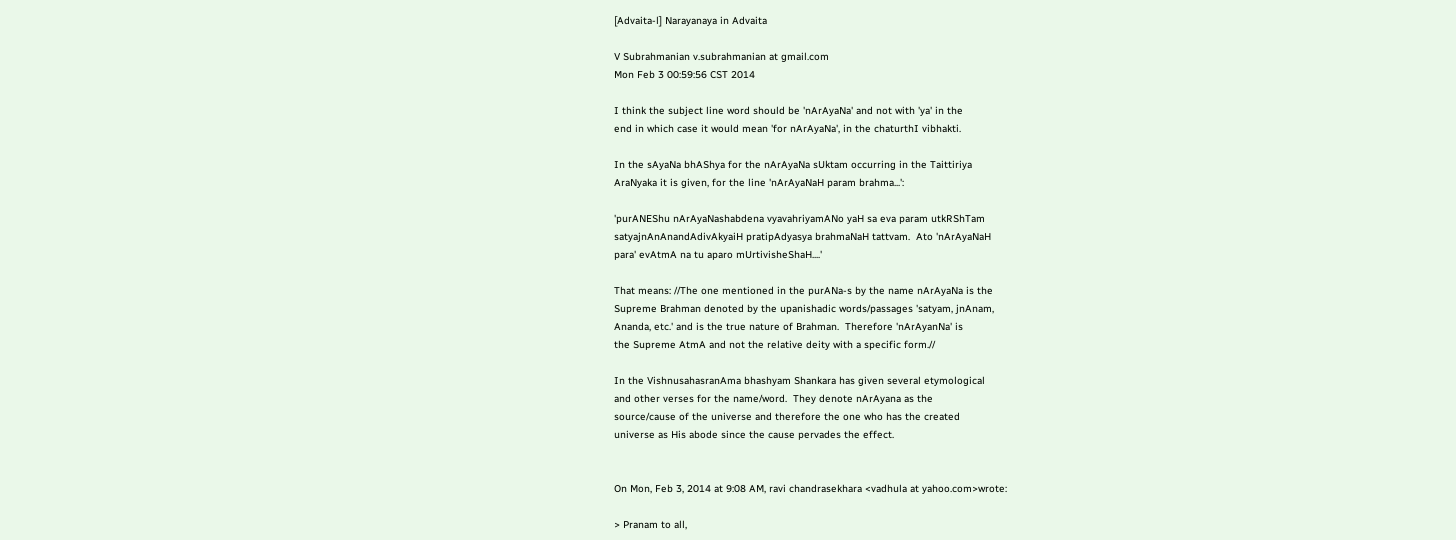[Advaita-l] Narayanaya in Advaita

V Subrahmanian v.subrahmanian at gmail.com
Mon Feb 3 00:59:56 CST 2014

I think the subject line word should be 'nArAyaNa' and not with 'ya' in the
end in which case it would mean 'for nArAyaNa', in the chaturthI vibhakti.

In the sAyaNa bhAShya for the nArAyaNa sUktam occurring in the Taittiriya
AraNyaka it is given, for the line 'nArAyaNaH param brahma...':

'purANEShu nArAyaNashabdena vyavahriyamANo yaH sa eva param utkRShTam
satyajnAnAnandAdivAkyaiH pratipAdyasya brahmaNaH tattvam.  Ato 'nArAyaNaH
para' evAtmA na tu aparo mUrtivisheShaH....'

That means: //The one mentioned in the purANa-s by the name nArAyaNa is the
Supreme Brahman denoted by the upanishadic words/passages 'satyam, jnAnam,
Ananda, etc.' and is the true nature of Brahman.  Therefore 'nArAyanNa' is
the Supreme AtmA and not the relative deity with a specific form.//

In the VishnusahasranAma bhashyam Shankara has given several etymological
and other verses for the name/word.  They denote nArAyana as the
source/cause of the universe and therefore the one who has the created
universe as His abode since the cause pervades the effect.


On Mon, Feb 3, 2014 at 9:08 AM, ravi chandrasekhara <vadhula at yahoo.com>wrote:

> Pranam to all,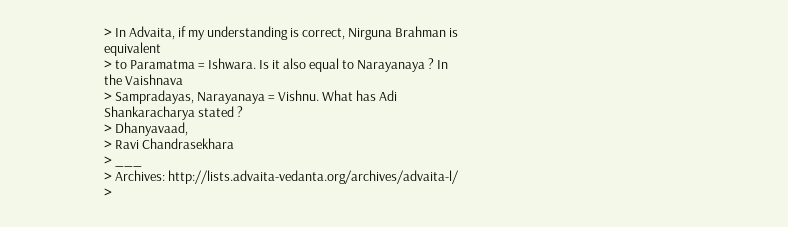> In Advaita, if my understanding is correct, Nirguna Brahman is equivalent
> to Paramatma = Ishwara. Is it also equal to Narayanaya ? In the Vaishnava
> Sampradayas, Narayanaya = Vishnu. What has Adi Shankaracharya stated ?
> Dhanyavaad,
> Ravi Chandrasekhara
> ___
> Archives: http://lists.advaita-vedanta.org/archives/advaita-l/
>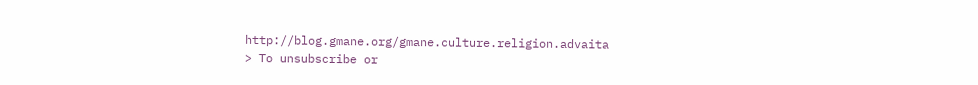http://blog.gmane.org/gmane.culture.religion.advaita
> To unsubscribe or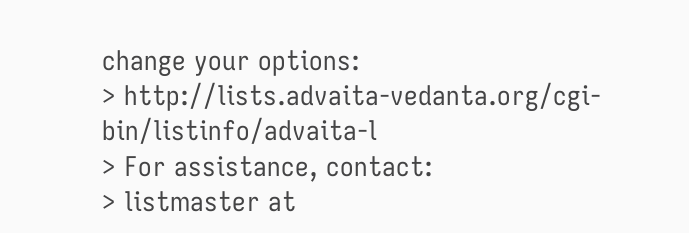change your options:
> http://lists.advaita-vedanta.org/cgi-bin/listinfo/advaita-l
> For assistance, contact:
> listmaster at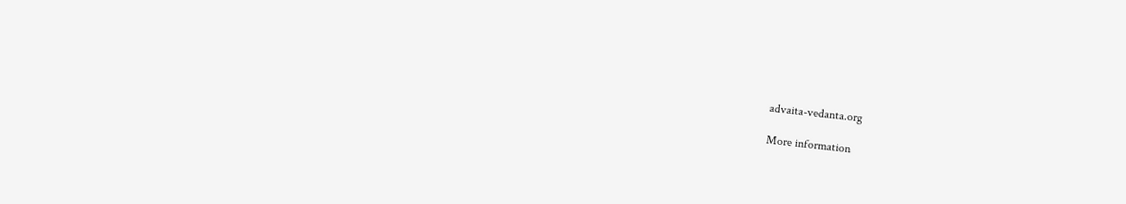advaita-vedanta.org

More information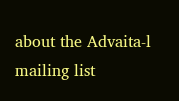about the Advaita-l mailing list